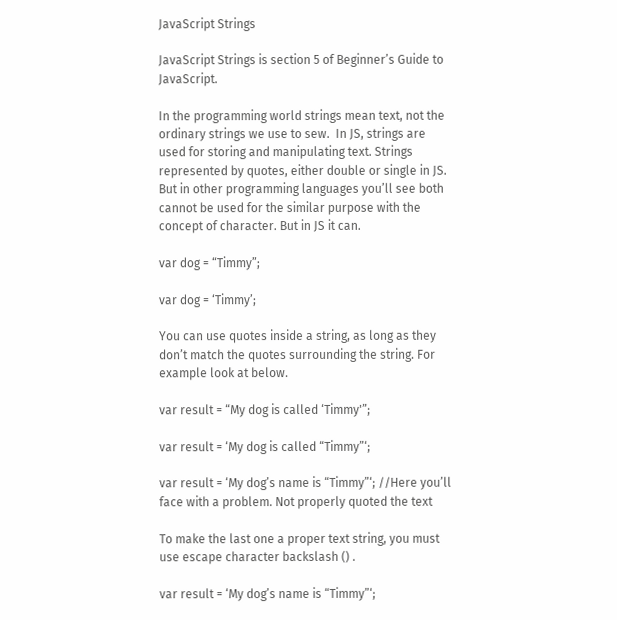JavaScript Strings

JavaScript Strings is section 5 of Beginner’s Guide to JavaScript.

In the programming world strings mean text, not the ordinary strings we use to sew.  In JS, strings are used for storing and manipulating text. Strings represented by quotes, either double or single in JS. But in other programming languages you’ll see both cannot be used for the similar purpose with the concept of character. But in JS it can.

var dog = “Timmy”;

var dog = ‘Timmy’;

You can use quotes inside a string, as long as they don’t match the quotes surrounding the string. For example look at below.

var result = “My dog is called ‘Timmy'”;

var result = ‘My dog is called “Timmy”‘;

var result = ‘My dog’s name is “Timmy”‘; //Here you’ll face with a problem. Not properly quoted the text

To make the last one a proper text string, you must use escape character backslash () .

var result = ‘My dog’s name is “Timmy”‘;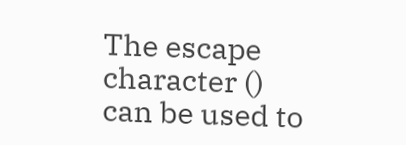The escape character () can be used to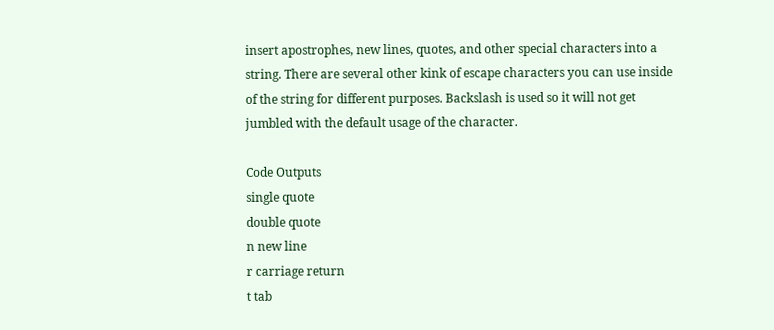insert apostrophes, new lines, quotes, and other special characters into a string. There are several other kink of escape characters you can use inside of the string for different purposes. Backslash is used so it will not get jumbled with the default usage of the character.

Code Outputs
single quote
double quote
n new line
r carriage return
t tab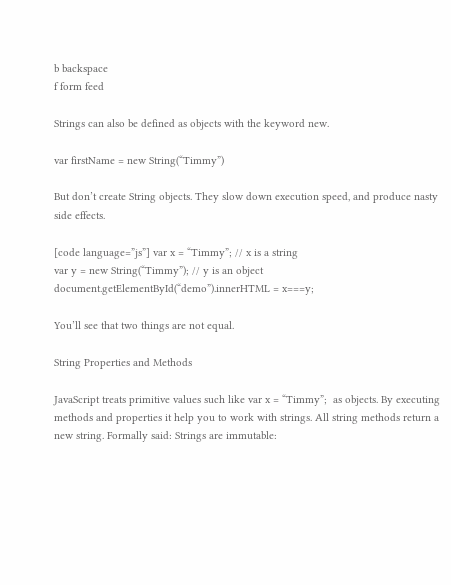b backspace
f form feed

Strings can also be defined as objects with the keyword new.

var firstName = new String(“Timmy”)

But don’t create String objects. They slow down execution speed, and produce nasty side effects.

[code language=”js”] var x = “Timmy”; // x is a string
var y = new String(“Timmy”); // y is an object
document.getElementById(“demo”).innerHTML = x===y;

You’ll see that two things are not equal.

String Properties and Methods

JavaScript treats primitive values such like var x = “Timmy”;  as objects. By executing methods and properties it help you to work with strings. All string methods return a new string. Formally said: Strings are immutable: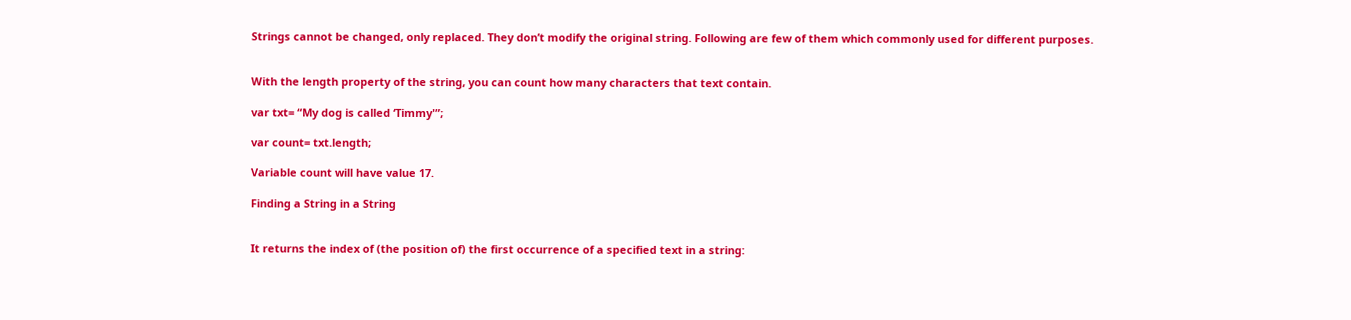Strings cannot be changed, only replaced. They don’t modify the original string. Following are few of them which commonly used for different purposes.


With the length property of the string, you can count how many characters that text contain.

var txt= “My dog is called ‘Timmy'”;

var count= txt.length;

Variable count will have value 17.

Finding a String in a String


It returns the index of (the position of) the first occurrence of a specified text in a string: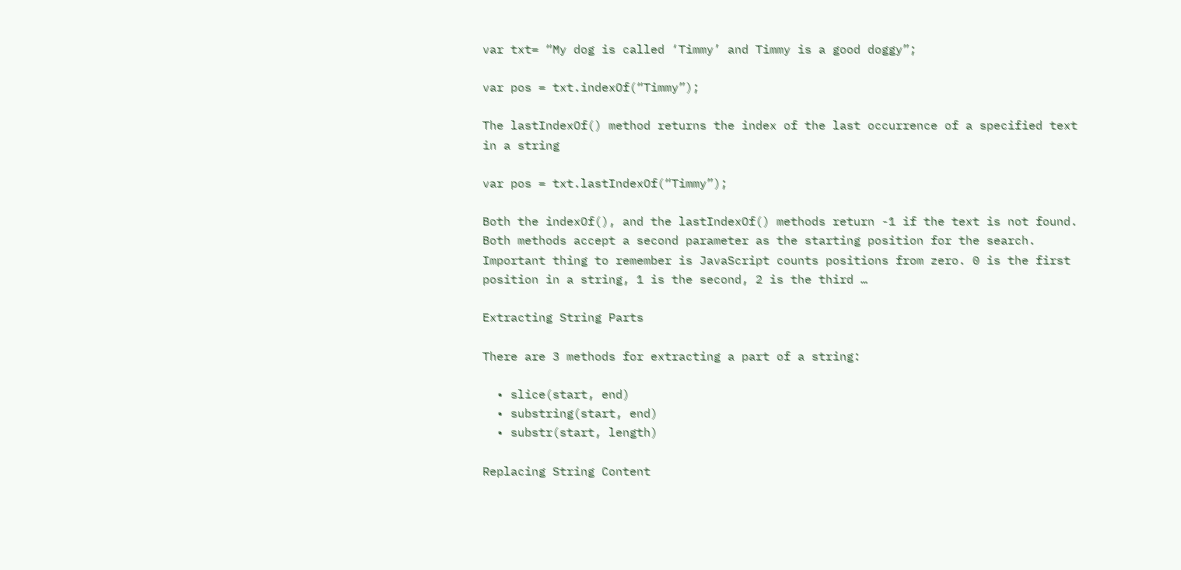var txt= “My dog is called ‘Timmy’ and Timmy is a good doggy”;

var pos = txt.indexOf(“Timmy”);

The lastIndexOf() method returns the index of the last occurrence of a specified text in a string

var pos = txt.lastIndexOf(“Timmy”);

Both the indexOf(), and the lastIndexOf() methods return -1 if the text is not found. Both methods accept a second parameter as the starting position for the search. Important thing to remember is JavaScript counts positions from zero. 0 is the first position in a string, 1 is the second, 2 is the third …

Extracting String Parts

There are 3 methods for extracting a part of a string:

  • slice(start, end)
  • substring(start, end)
  • substr(start, length)

Replacing String Content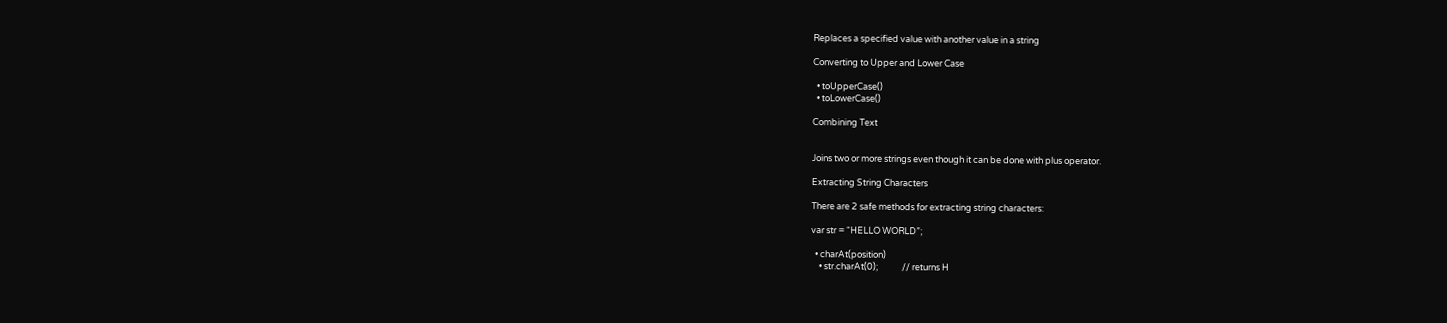Replaces a specified value with another value in a string

Converting to Upper and Lower Case

  • toUpperCase()
  • toLowerCase()

Combining Text


Joins two or more strings even though it can be done with plus operator.

Extracting String Characters

There are 2 safe methods for extracting string characters:

var str = “HELLO WORLD”;

  • charAt(position)
    • str.charAt(0);            // returns H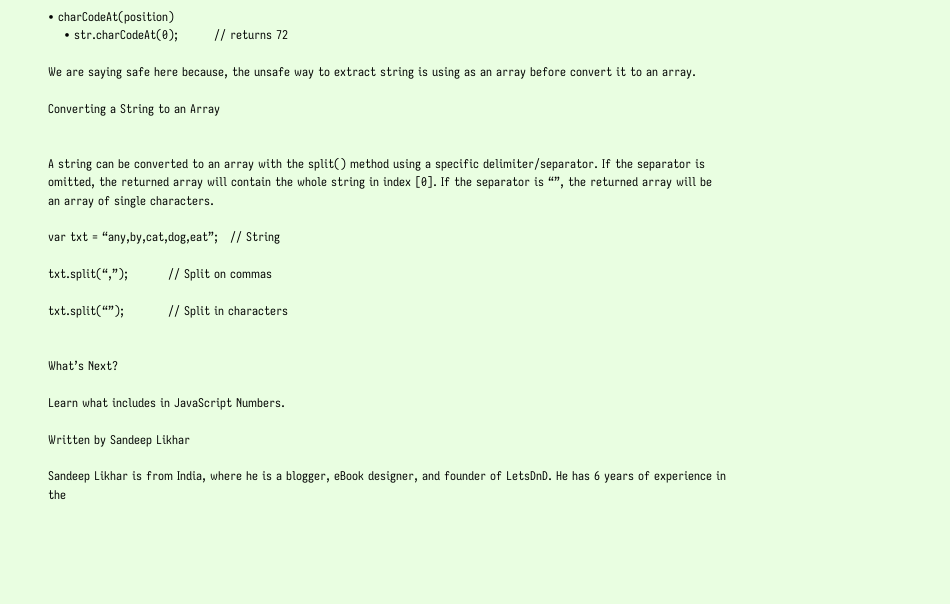• charCodeAt(position)
    • str.charCodeAt(0);         // returns 72

We are saying safe here because, the unsafe way to extract string is using as an array before convert it to an array.

Converting a String to an Array


A string can be converted to an array with the split() method using a specific delimiter/separator. If the separator is omitted, the returned array will contain the whole string in index [0]. If the separator is “”, the returned array will be an array of single characters.

var txt = “any,by,cat,dog,eat”;   // String

txt.split(“,”);          // Split on commas

txt.split(“”);           // Split in characters


What’s Next?

Learn what includes in JavaScript Numbers.

Written by Sandeep Likhar

Sandeep Likhar is from India, where he is a blogger, eBook designer, and founder of LetsDnD. He has 6 years of experience in the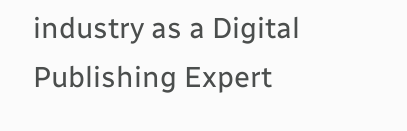industry as a Digital Publishing Expert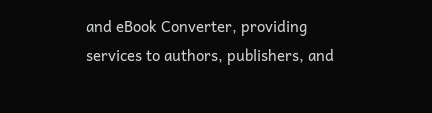and eBook Converter, providing services to authors, publishers, and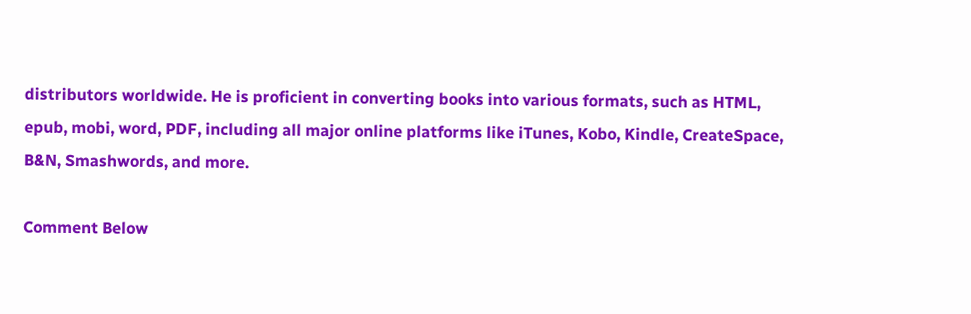distributors worldwide. He is proficient in converting books into various formats, such as HTML, epub, mobi, word, PDF, including all major online platforms like iTunes, Kobo, Kindle, CreateSpace, B&N, Smashwords, and more.

Comment Below